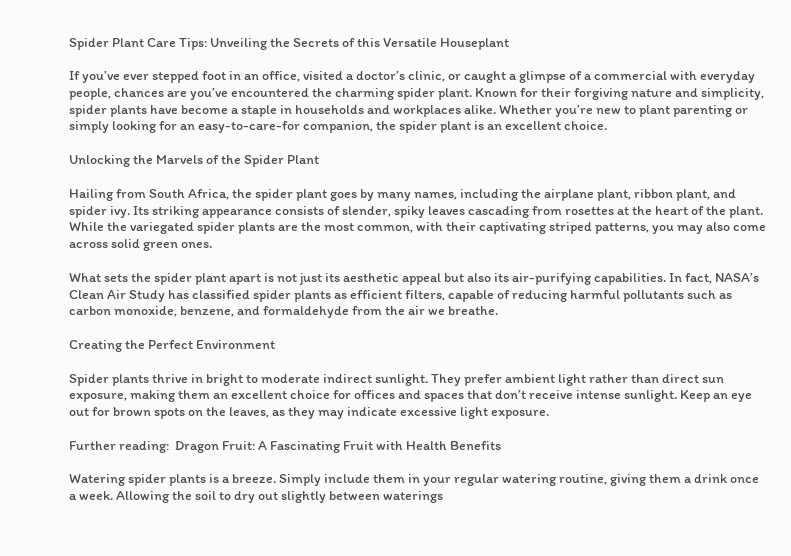Spider Plant Care Tips: Unveiling the Secrets of this Versatile Houseplant

If you’ve ever stepped foot in an office, visited a doctor’s clinic, or caught a glimpse of a commercial with everyday people, chances are you’ve encountered the charming spider plant. Known for their forgiving nature and simplicity, spider plants have become a staple in households and workplaces alike. Whether you’re new to plant parenting or simply looking for an easy-to-care-for companion, the spider plant is an excellent choice.

Unlocking the Marvels of the Spider Plant

Hailing from South Africa, the spider plant goes by many names, including the airplane plant, ribbon plant, and spider ivy. Its striking appearance consists of slender, spiky leaves cascading from rosettes at the heart of the plant. While the variegated spider plants are the most common, with their captivating striped patterns, you may also come across solid green ones.

What sets the spider plant apart is not just its aesthetic appeal but also its air-purifying capabilities. In fact, NASA’s Clean Air Study has classified spider plants as efficient filters, capable of reducing harmful pollutants such as carbon monoxide, benzene, and formaldehyde from the air we breathe.

Creating the Perfect Environment

Spider plants thrive in bright to moderate indirect sunlight. They prefer ambient light rather than direct sun exposure, making them an excellent choice for offices and spaces that don’t receive intense sunlight. Keep an eye out for brown spots on the leaves, as they may indicate excessive light exposure.

Further reading:  Dragon Fruit: A Fascinating Fruit with Health Benefits

Watering spider plants is a breeze. Simply include them in your regular watering routine, giving them a drink once a week. Allowing the soil to dry out slightly between waterings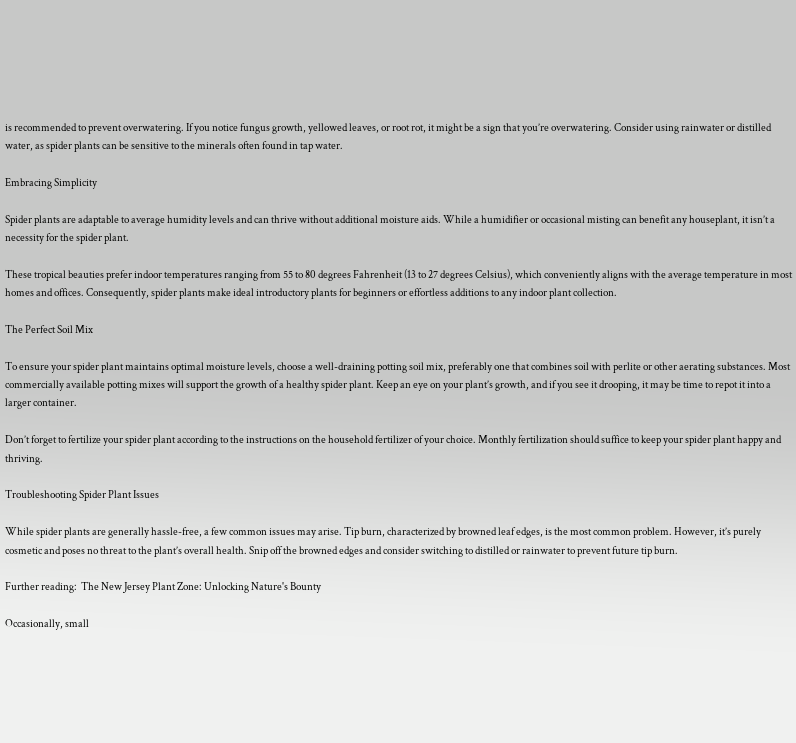is recommended to prevent overwatering. If you notice fungus growth, yellowed leaves, or root rot, it might be a sign that you’re overwatering. Consider using rainwater or distilled water, as spider plants can be sensitive to the minerals often found in tap water.

Embracing Simplicity

Spider plants are adaptable to average humidity levels and can thrive without additional moisture aids. While a humidifier or occasional misting can benefit any houseplant, it isn’t a necessity for the spider plant.

These tropical beauties prefer indoor temperatures ranging from 55 to 80 degrees Fahrenheit (13 to 27 degrees Celsius), which conveniently aligns with the average temperature in most homes and offices. Consequently, spider plants make ideal introductory plants for beginners or effortless additions to any indoor plant collection.

The Perfect Soil Mix

To ensure your spider plant maintains optimal moisture levels, choose a well-draining potting soil mix, preferably one that combines soil with perlite or other aerating substances. Most commercially available potting mixes will support the growth of a healthy spider plant. Keep an eye on your plant’s growth, and if you see it drooping, it may be time to repot it into a larger container.

Don’t forget to fertilize your spider plant according to the instructions on the household fertilizer of your choice. Monthly fertilization should suffice to keep your spider plant happy and thriving.

Troubleshooting Spider Plant Issues

While spider plants are generally hassle-free, a few common issues may arise. Tip burn, characterized by browned leaf edges, is the most common problem. However, it’s purely cosmetic and poses no threat to the plant’s overall health. Snip off the browned edges and consider switching to distilled or rainwater to prevent future tip burn.

Further reading:  The New Jersey Plant Zone: Unlocking Nature's Bounty

Occasionally, small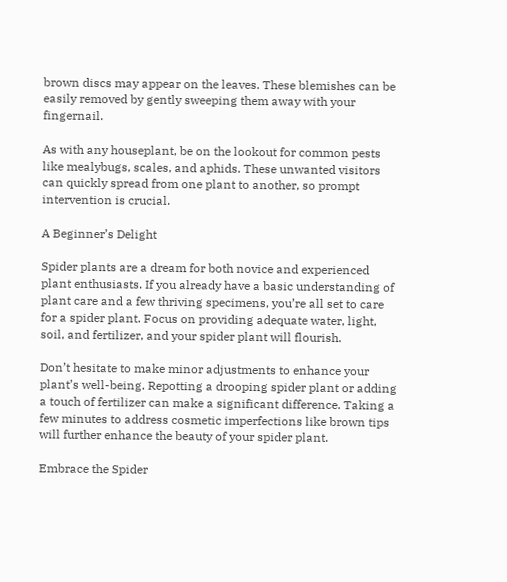brown discs may appear on the leaves. These blemishes can be easily removed by gently sweeping them away with your fingernail.

As with any houseplant, be on the lookout for common pests like mealybugs, scales, and aphids. These unwanted visitors can quickly spread from one plant to another, so prompt intervention is crucial.

A Beginner’s Delight

Spider plants are a dream for both novice and experienced plant enthusiasts. If you already have a basic understanding of plant care and a few thriving specimens, you’re all set to care for a spider plant. Focus on providing adequate water, light, soil, and fertilizer, and your spider plant will flourish.

Don’t hesitate to make minor adjustments to enhance your plant’s well-being. Repotting a drooping spider plant or adding a touch of fertilizer can make a significant difference. Taking a few minutes to address cosmetic imperfections like brown tips will further enhance the beauty of your spider plant.

Embrace the Spider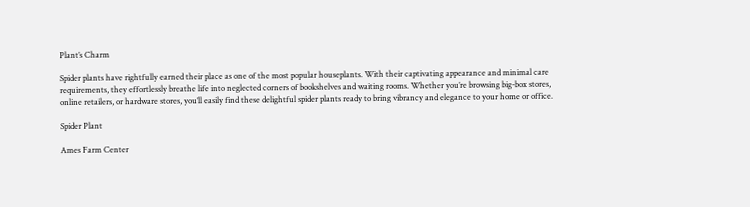Plant’s Charm

Spider plants have rightfully earned their place as one of the most popular houseplants. With their captivating appearance and minimal care requirements, they effortlessly breathe life into neglected corners of bookshelves and waiting rooms. Whether you’re browsing big-box stores, online retailers, or hardware stores, you’ll easily find these delightful spider plants ready to bring vibrancy and elegance to your home or office.

Spider Plant

Ames Farm Center